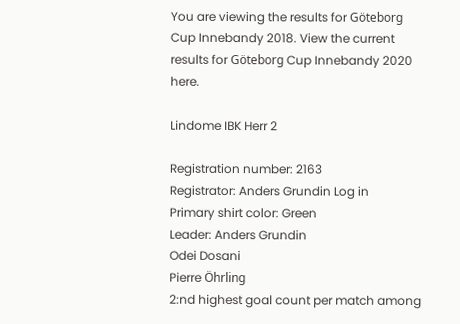You are viewing the results for Göteborg Cup Innebandy 2018. View the current results for Göteborg Cup Innebandy 2020 here.

Lindome IBK Herr 2

Registration number: 2163
Registrator: Anders Grundin Log in
Primary shirt color: Green
Leader: Anders Grundin
Odei Dosani
Pierre Öhrling
2:nd highest goal count per match among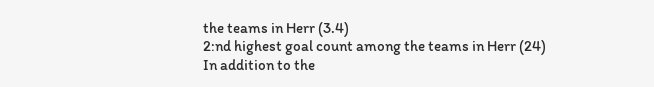the teams in Herr (3.4)
2:nd highest goal count among the teams in Herr (24)
In addition to the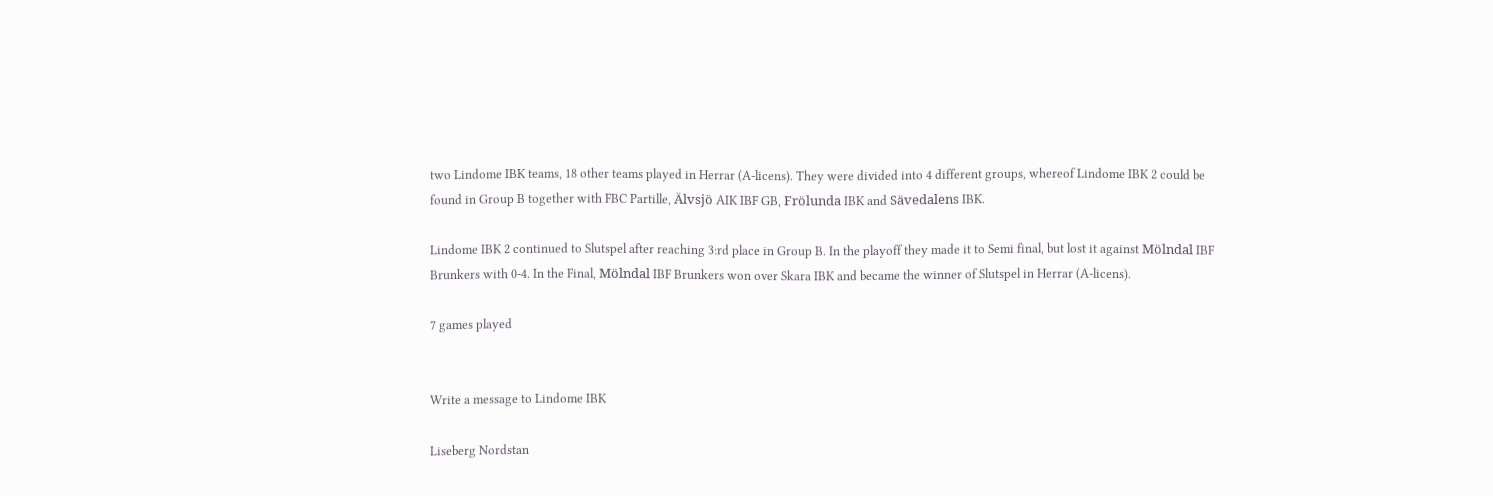two Lindome IBK teams, 18 other teams played in Herrar (A-licens). They were divided into 4 different groups, whereof Lindome IBK 2 could be found in Group B together with FBC Partille, Älvsjö AIK IBF GB, Frölunda IBK and Sävedalens IBK.

Lindome IBK 2 continued to Slutspel after reaching 3:rd place in Group B. In the playoff they made it to Semi final, but lost it against Mölndal IBF Brunkers with 0-4. In the Final, Mölndal IBF Brunkers won over Skara IBK and became the winner of Slutspel in Herrar (A-licens).

7 games played


Write a message to Lindome IBK

Liseberg Nordstan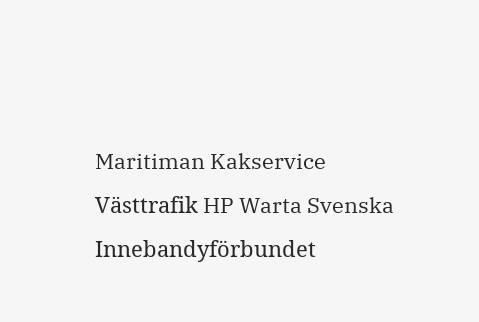Maritiman Kakservice Västtrafik HP Warta Svenska Innebandyförbundet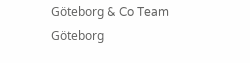Göteborg & Co Team Göteborg